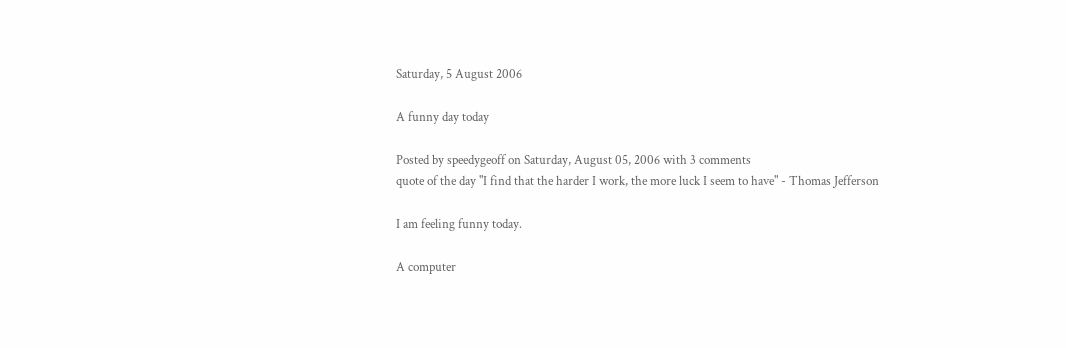Saturday, 5 August 2006

A funny day today

Posted by speedygeoff on Saturday, August 05, 2006 with 3 comments
quote of the day "I find that the harder I work, the more luck I seem to have" - Thomas Jefferson

I am feeling funny today.

A computer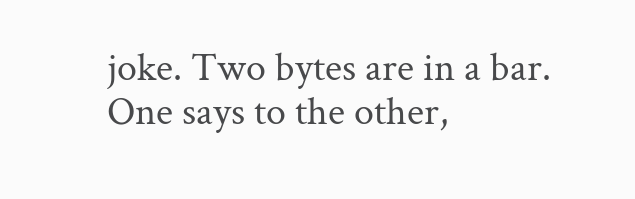joke. Two bytes are in a bar. One says to the other,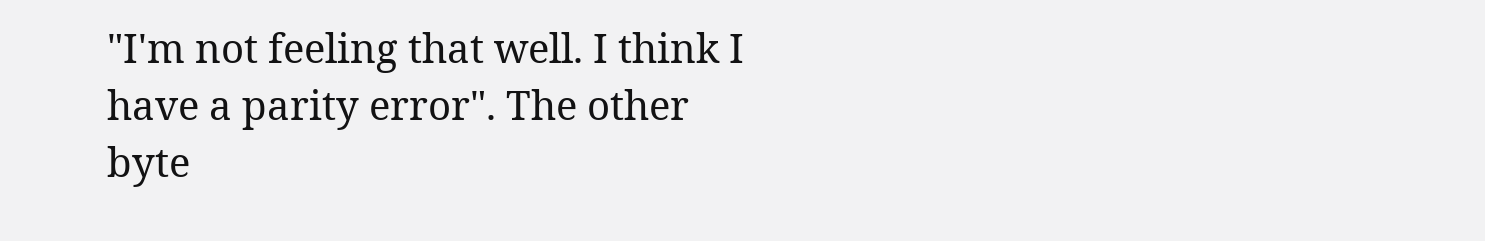"I'm not feeling that well. I think I have a parity error". The other byte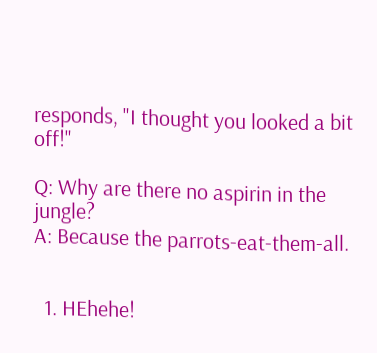responds, "I thought you looked a bit off!"

Q: Why are there no aspirin in the jungle?
A: Because the parrots-eat-them-all.


  1. HEhehe!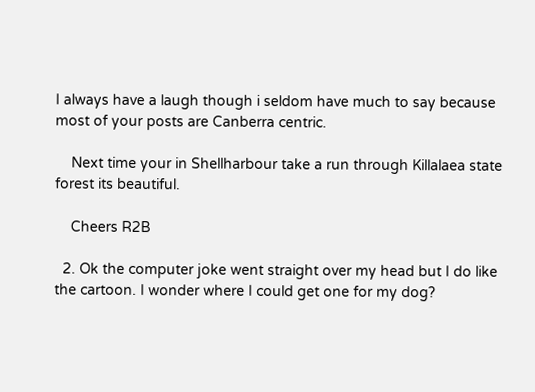I always have a laugh though i seldom have much to say because most of your posts are Canberra centric.

    Next time your in Shellharbour take a run through Killalaea state forest its beautiful.

    Cheers R2B

  2. Ok the computer joke went straight over my head but I do like the cartoon. I wonder where I could get one for my dog?